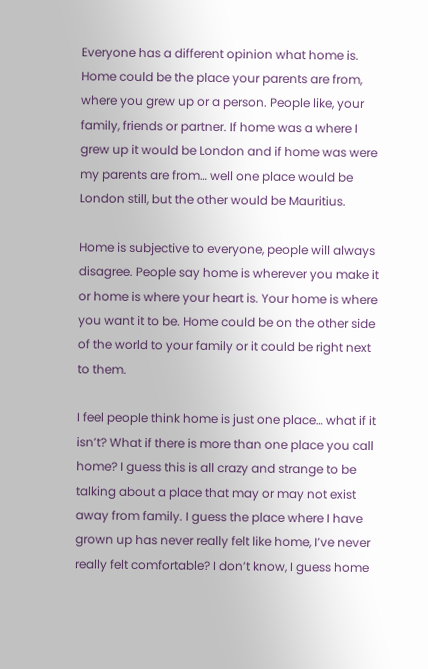Everyone has a different opinion what home is. Home could be the place your parents are from, where you grew up or a person. People like, your family, friends or partner. If home was a where I grew up it would be London and if home was were my parents are from… well one place would be London still, but the other would be Mauritius.

Home is subjective to everyone, people will always disagree. People say home is wherever you make it or home is where your heart is. Your home is where you want it to be. Home could be on the other side of the world to your family or it could be right next to them.

I feel people think home is just one place… what if it isn’t? What if there is more than one place you call home? I guess this is all crazy and strange to be talking about a place that may or may not exist away from family. I guess the place where I have grown up has never really felt like home, I’ve never really felt comfortable? I don’t know, I guess home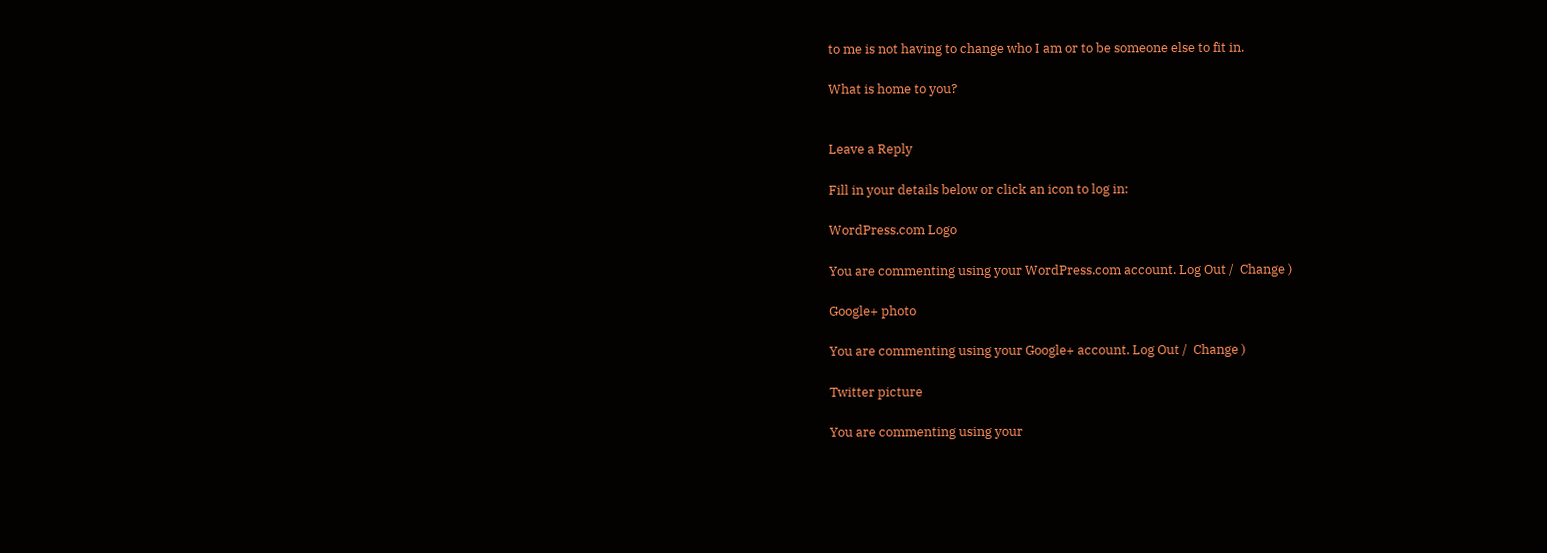to me is not having to change who I am or to be someone else to fit in.

What is home to you?


Leave a Reply

Fill in your details below or click an icon to log in:

WordPress.com Logo

You are commenting using your WordPress.com account. Log Out /  Change )

Google+ photo

You are commenting using your Google+ account. Log Out /  Change )

Twitter picture

You are commenting using your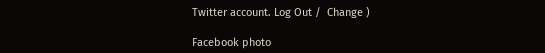Twitter account. Log Out /  Change )

Facebook photo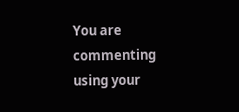You are commenting using your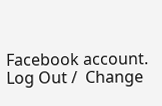Facebook account. Log Out /  Change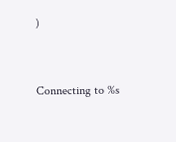)


Connecting to %s